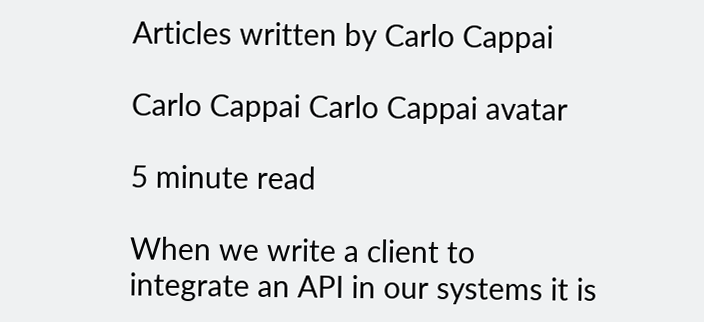Articles written by Carlo Cappai

Carlo Cappai Carlo Cappai avatar

5 minute read

When we write a client to integrate an API in our systems it is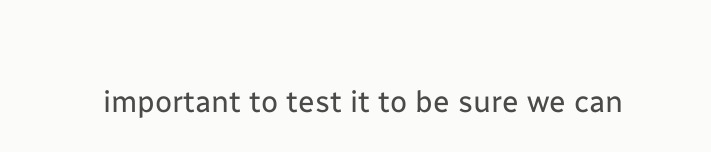important to test it to be sure we can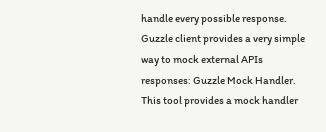handle every possible response. Guzzle client provides a very simple way to mock external APIs responses: Guzzle Mock Handler. This tool provides a mock handler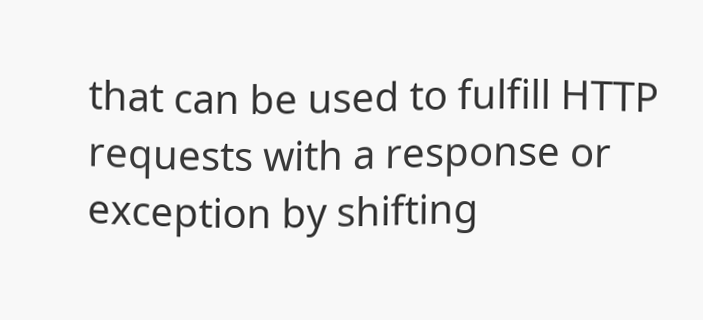that can be used to fulfill HTTP requests with a response or exception by shifting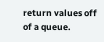return values off of a queue.